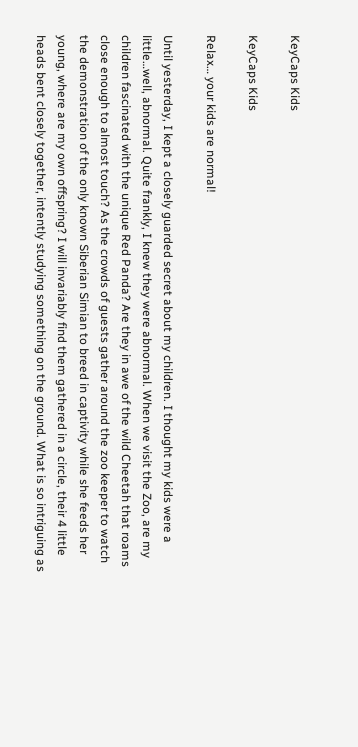KeyCaps Kids

KeyCaps Kids

Relax… your kids are normal!

Until yesterday, I kept a closely guarded secret about my children. I thought my kids were a little…well, abnormal. Quite frankly, I knew they were abnormal. When we visit the Zoo, are my children fascinated with the unique Red Panda? Are they in awe of the wild Cheetah that roams close enough to almost touch? As the crowds of guests gather around the zoo keeper to watch the demonstration of the only known Siberian Simian to breed in captivity while she feeds her young, where are my own offspring? I will invariably find them gathered in a circle, their 4 little heads bent closely together, intently studying something on the ground. What is so intriguing as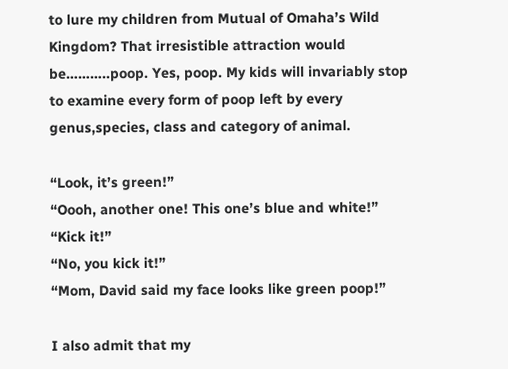to lure my children from Mutual of Omaha’s Wild Kingdom? That irresistible attraction would be………..poop. Yes, poop. My kids will invariably stop to examine every form of poop left by every genus,species, class and category of animal.

“Look, it’s green!”
“Oooh, another one! This one’s blue and white!”
“Kick it!”
“No, you kick it!”
“Mom, David said my face looks like green poop!”

I also admit that my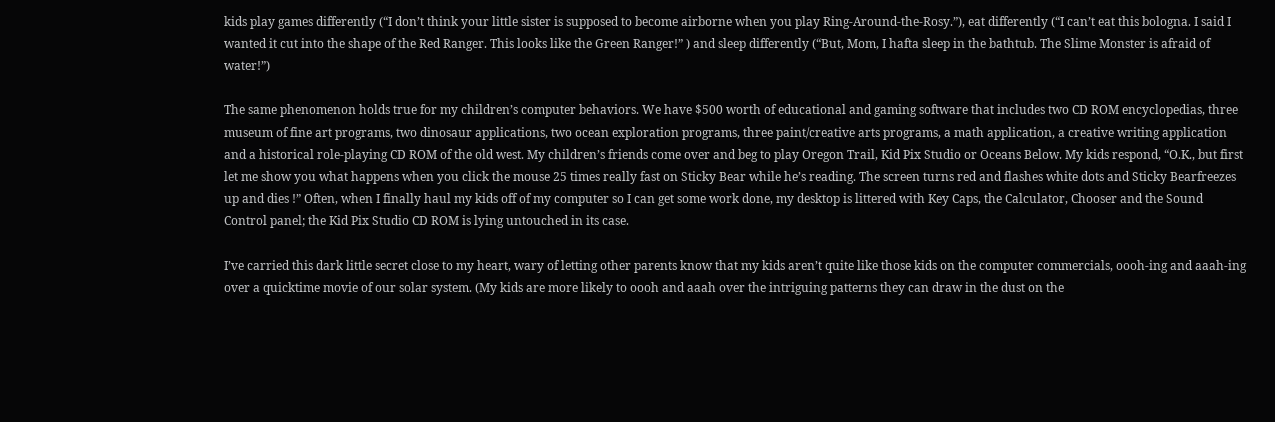kids play games differently (“I don’t think your little sister is supposed to become airborne when you play Ring-Around-the-Rosy.”), eat differently (“I can’t eat this bologna. I said I wanted it cut into the shape of the Red Ranger. This looks like the Green Ranger!” ) and sleep differently (“But, Mom, I hafta sleep in the bathtub. The Slime Monster is afraid of water!”)

The same phenomenon holds true for my children’s computer behaviors. We have $500 worth of educational and gaming software that includes two CD ROM encyclopedias, three museum of fine art programs, two dinosaur applications, two ocean exploration programs, three paint/creative arts programs, a math application, a creative writing application and a historical role-playing CD ROM of the old west. My children’s friends come over and beg to play Oregon Trail, Kid Pix Studio or Oceans Below. My kids respond, “O.K., but first let me show you what happens when you click the mouse 25 times really fast on Sticky Bear while he’s reading. The screen turns red and flashes white dots and Sticky Bearfreezes up and dies !” Often, when I finally haul my kids off of my computer so I can get some work done, my desktop is littered with Key Caps, the Calculator, Chooser and the Sound Control panel; the Kid Pix Studio CD ROM is lying untouched in its case.

I’ve carried this dark little secret close to my heart, wary of letting other parents know that my kids aren’t quite like those kids on the computer commercials, oooh-ing and aaah-ing over a quicktime movie of our solar system. (My kids are more likely to oooh and aaah over the intriguing patterns they can draw in the dust on the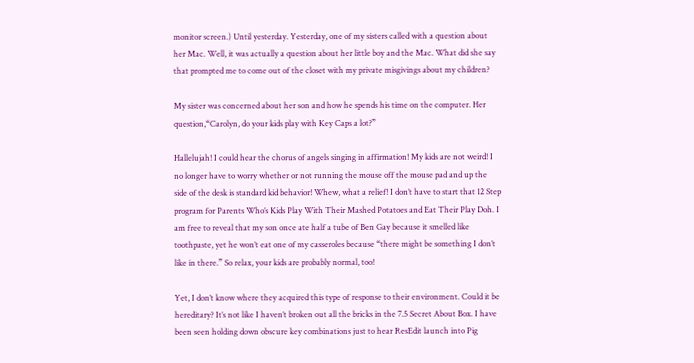monitor screen.) Until yesterday. Yesterday, one of my sisters called with a question about her Mac. Well, it was actually a question about her little boy and the Mac. What did she say that prompted me to come out of the closet with my private misgivings about my children?

My sister was concerned about her son and how he spends his time on the computer. Her question,“Carolyn, do your kids play with Key Caps a lot?”

Hallelujah! I could hear the chorus of angels singing in affirmation! My kids are not weird! I no longer have to worry whether or not running the mouse off the mouse pad and up the side of the desk is standard kid behavior! Whew, what a relief! I don’t have to start that 12 Step program for Parents Who’s Kids Play With Their Mashed Potatoes and Eat Their Play Doh. I am free to reveal that my son once ate half a tube of Ben Gay because it smelled like toothpaste, yet he won’t eat one of my casseroles because “there might be something I don’t like in there.” So relax, your kids are probably normal, too!

Yet, I don’t know where they acquired this type of response to their environment. Could it be hereditary? It’s not like I haven’t broken out all the bricks in the 7.5 Secret About Box. I have been seen holding down obscure key combinations just to hear ResEdit launch into Pig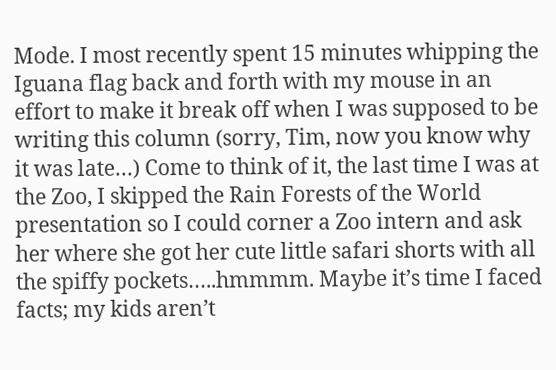Mode. I most recently spent 15 minutes whipping the Iguana flag back and forth with my mouse in an effort to make it break off when I was supposed to be writing this column (sorry, Tim, now you know why it was late…) Come to think of it, the last time I was at the Zoo, I skipped the Rain Forests of the World presentation so I could corner a Zoo intern and ask her where she got her cute little safari shorts with all the spiffy pockets…..hmmmm. Maybe it’s time I faced facts; my kids aren’t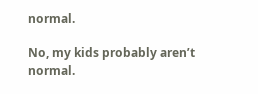normal.

No, my kids probably aren’t normal.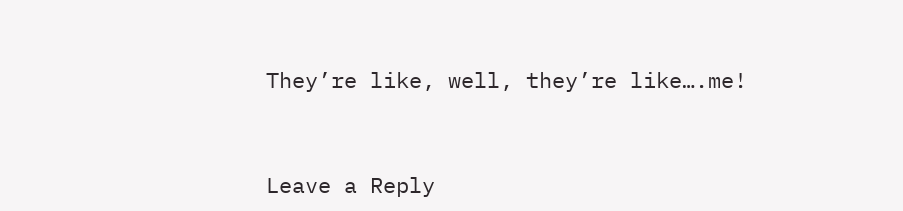They’re like, well, they’re like….me!


Leave a Reply